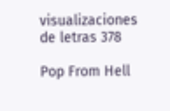visualizaciones de letras 378

Pop From Hell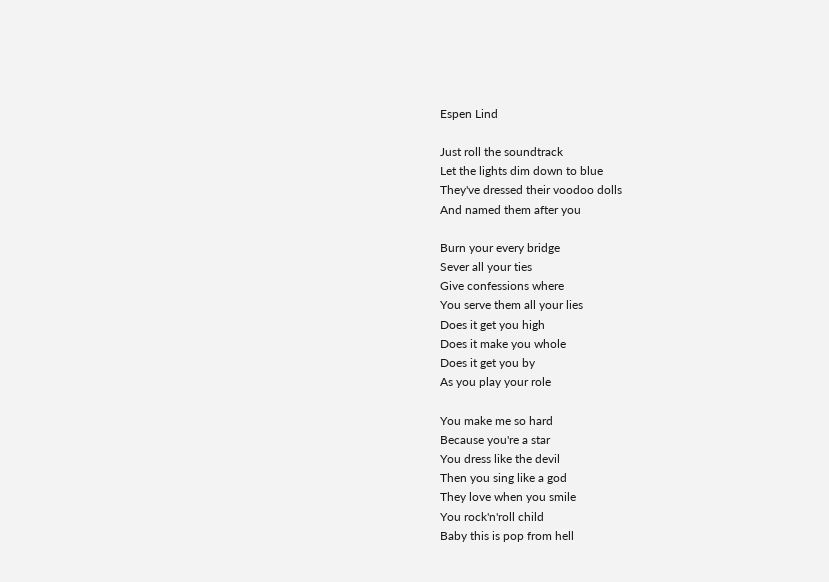Espen Lind

Just roll the soundtrack
Let the lights dim down to blue
They've dressed their voodoo dolls
And named them after you

Burn your every bridge
Sever all your ties
Give confessions where
You serve them all your lies
Does it get you high
Does it make you whole
Does it get you by
As you play your role

You make me so hard
Because you're a star
You dress like the devil
Then you sing like a god
They love when you smile
You rock'n'roll child
Baby this is pop from hell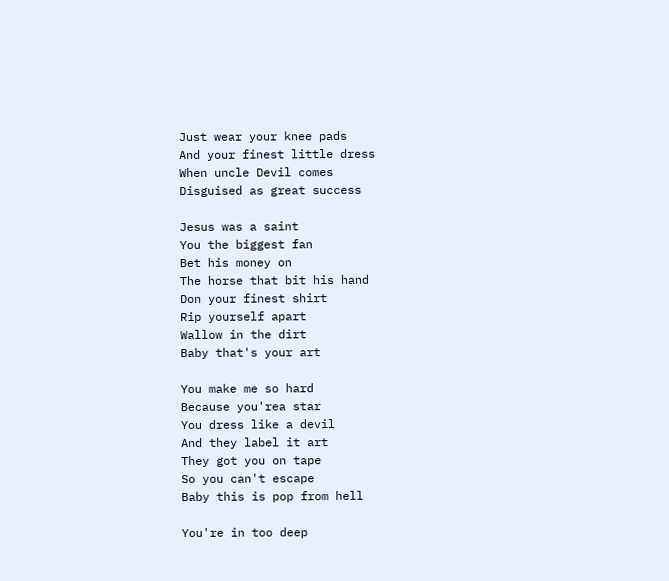Just wear your knee pads
And your finest little dress
When uncle Devil comes
Disguised as great success

Jesus was a saint
You the biggest fan
Bet his money on
The horse that bit his hand
Don your finest shirt
Rip yourself apart
Wallow in the dirt
Baby that's your art

You make me so hard
Because you'rea star
You dress like a devil
And they label it art
They got you on tape
So you can't escape
Baby this is pop from hell

You're in too deep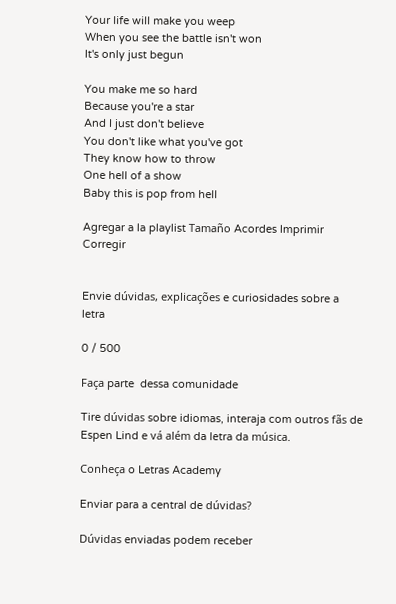Your life will make you weep
When you see the battle isn't won
It's only just begun

You make me so hard
Because you're a star
And I just don't believe
You don't like what you've got
They know how to throw
One hell of a show
Baby this is pop from hell

Agregar a la playlist Tamaño Acordes Imprimir Corregir


Envie dúvidas, explicações e curiosidades sobre a letra

0 / 500

Faça parte  dessa comunidade

Tire dúvidas sobre idiomas, interaja com outros fãs de Espen Lind e vá além da letra da música.

Conheça o Letras Academy

Enviar para a central de dúvidas?

Dúvidas enviadas podem receber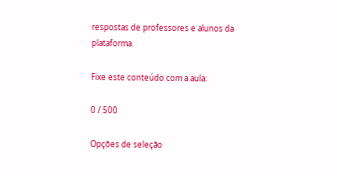respostas de professores e alunos da plataforma.

Fixe este conteúdo com a aula:

0 / 500

Opções de seleção